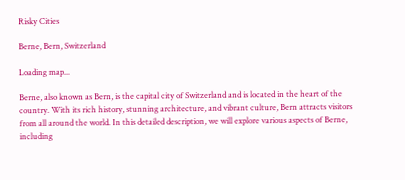Risky Cities

Berne, Bern, Switzerland

Loading map...

Berne, also known as Bern, is the capital city of Switzerland and is located in the heart of the country. With its rich history, stunning architecture, and vibrant culture, Bern attracts visitors from all around the world. In this detailed description, we will explore various aspects of Berne, including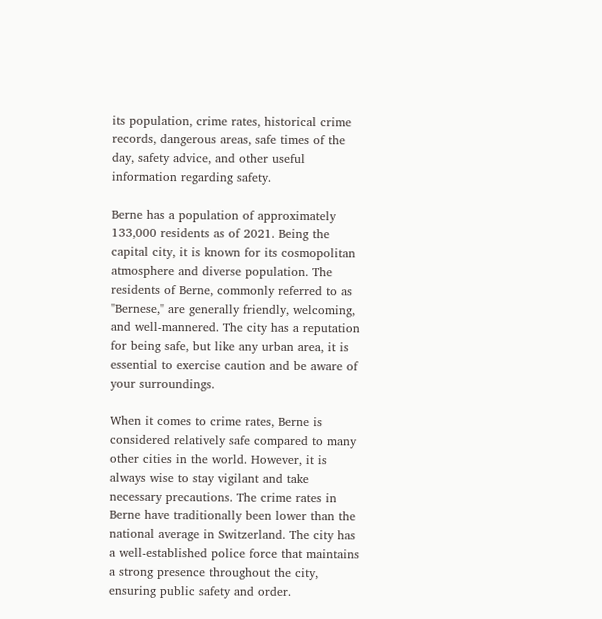its population, crime rates, historical crime records, dangerous areas, safe times of the day, safety advice, and other useful information regarding safety.

Berne has a population of approximately 133,000 residents as of 2021. Being the capital city, it is known for its cosmopolitan atmosphere and diverse population. The residents of Berne, commonly referred to as "Bernese," are generally friendly, welcoming, and well-mannered. The city has a reputation for being safe, but like any urban area, it is essential to exercise caution and be aware of your surroundings.

When it comes to crime rates, Berne is considered relatively safe compared to many other cities in the world. However, it is always wise to stay vigilant and take necessary precautions. The crime rates in Berne have traditionally been lower than the national average in Switzerland. The city has a well-established police force that maintains a strong presence throughout the city, ensuring public safety and order.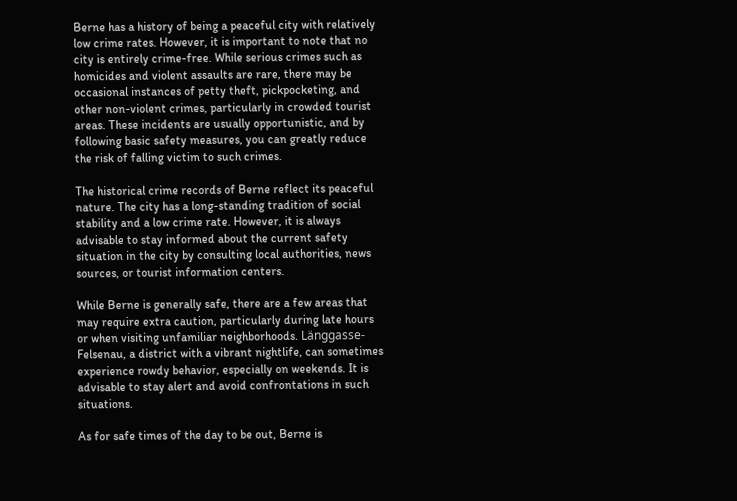Berne has a history of being a peaceful city with relatively low crime rates. However, it is important to note that no city is entirely crime-free. While serious crimes such as homicides and violent assaults are rare, there may be occasional instances of petty theft, pickpocketing, and other non-violent crimes, particularly in crowded tourist areas. These incidents are usually opportunistic, and by following basic safety measures, you can greatly reduce the risk of falling victim to such crimes.

The historical crime records of Berne reflect its peaceful nature. The city has a long-standing tradition of social stability and a low crime rate. However, it is always advisable to stay informed about the current safety situation in the city by consulting local authorities, news sources, or tourist information centers.

While Berne is generally safe, there are a few areas that may require extra caution, particularly during late hours or when visiting unfamiliar neighborhoods. Länggasse-Felsenau, a district with a vibrant nightlife, can sometimes experience rowdy behavior, especially on weekends. It is advisable to stay alert and avoid confrontations in such situations.

As for safe times of the day to be out, Berne is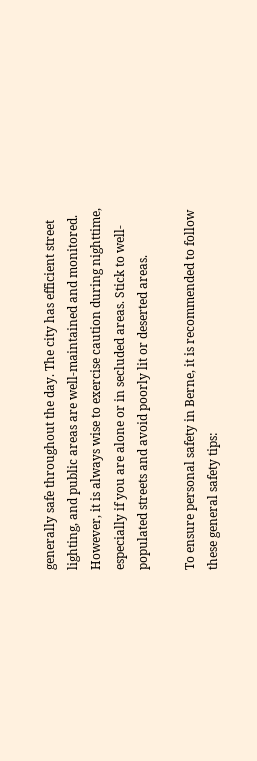generally safe throughout the day. The city has efficient street lighting, and public areas are well-maintained and monitored. However, it is always wise to exercise caution during nighttime, especially if you are alone or in secluded areas. Stick to well-populated streets and avoid poorly lit or deserted areas.

To ensure personal safety in Berne, it is recommended to follow these general safety tips: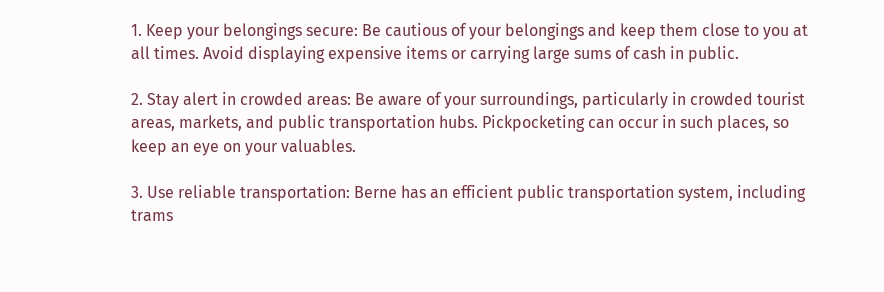1. Keep your belongings secure: Be cautious of your belongings and keep them close to you at all times. Avoid displaying expensive items or carrying large sums of cash in public.

2. Stay alert in crowded areas: Be aware of your surroundings, particularly in crowded tourist areas, markets, and public transportation hubs. Pickpocketing can occur in such places, so keep an eye on your valuables.

3. Use reliable transportation: Berne has an efficient public transportation system, including trams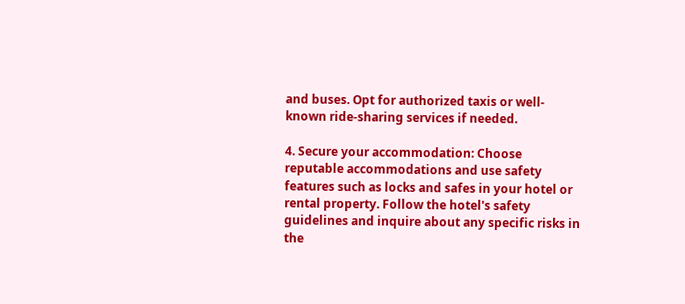and buses. Opt for authorized taxis or well-known ride-sharing services if needed.

4. Secure your accommodation: Choose reputable accommodations and use safety features such as locks and safes in your hotel or rental property. Follow the hotel's safety guidelines and inquire about any specific risks in the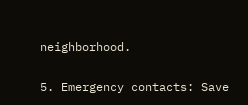neighborhood.

5. Emergency contacts: Save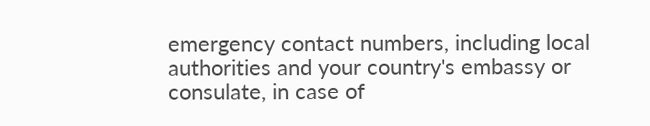emergency contact numbers, including local authorities and your country's embassy or consulate, in case of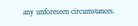any unforeseen circumstances.